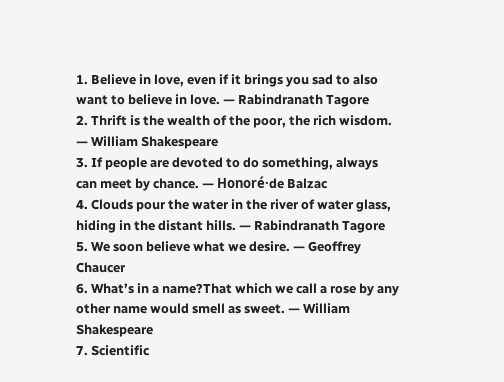1. Believe in love, even if it brings you sad to also want to believe in love. — Rabindranath Tagore
2. Thrift is the wealth of the poor, the rich wisdom. — William Shakespeare
3. If people are devoted to do something, always can meet by chance. — Honoré·de Balzac
4. Clouds pour the water in the river of water glass, hiding in the distant hills. — Rabindranath Tagore
5. We soon believe what we desire. — Geoffrey Chaucer
6. What’s in a name?That which we call a rose by any other name would smell as sweet. — William Shakespeare
7. Scientific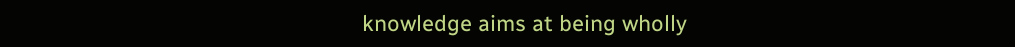knowledge aims at being wholly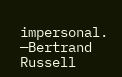impersonal.  —Bertrand Russell